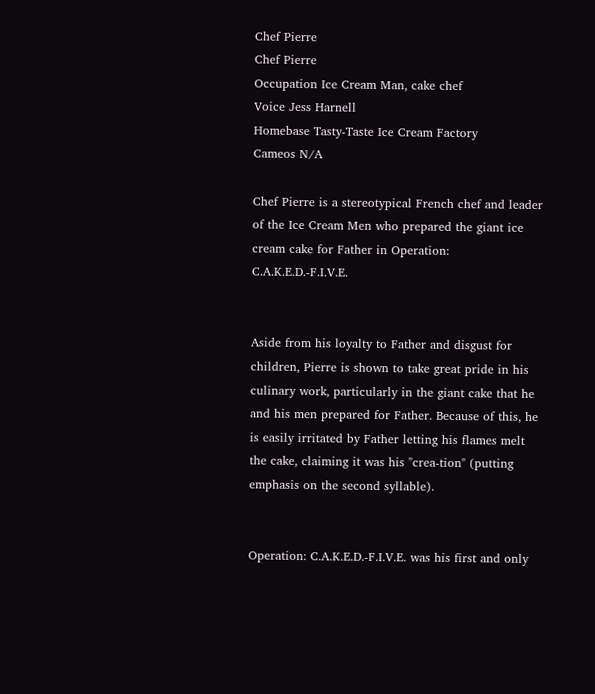Chef Pierre
Chef Pierre
Occupation Ice Cream Man, cake chef
Voice Jess Harnell
Homebase Tasty-Taste Ice Cream Factory
Cameos N/A

Chef Pierre is a stereotypical French chef and leader of the Ice Cream Men who prepared the giant ice cream cake for Father in Operation: C.A.K.E.D.-F.I.V.E.


Aside from his loyalty to Father and disgust for children, Pierre is shown to take great pride in his culinary work, particularly in the giant cake that he and his men prepared for Father. Because of this, he is easily irritated by Father letting his flames melt the cake, claiming it was his "crea-tion" (putting emphasis on the second syllable).


Operation: C.A.K.E.D.-F.I.V.E. was his first and only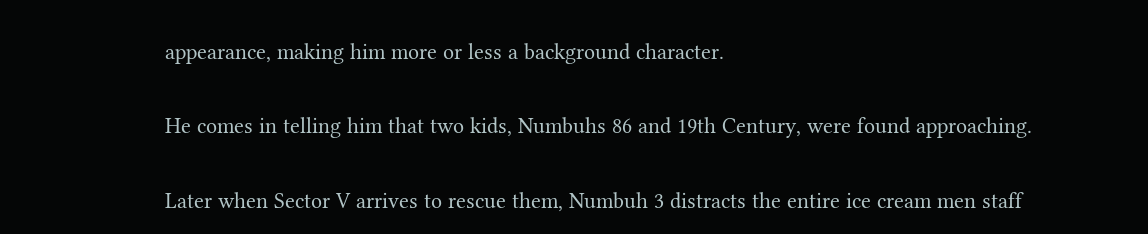appearance, making him more or less a background character.

He comes in telling him that two kids, Numbuhs 86 and 19th Century, were found approaching.

Later when Sector V arrives to rescue them, Numbuh 3 distracts the entire ice cream men staff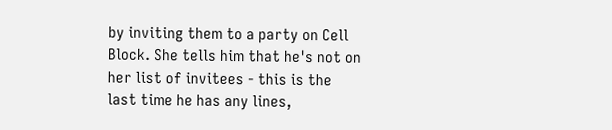by inviting them to a party on Cell Block. She tells him that he's not on her list of invitees - this is the last time he has any lines,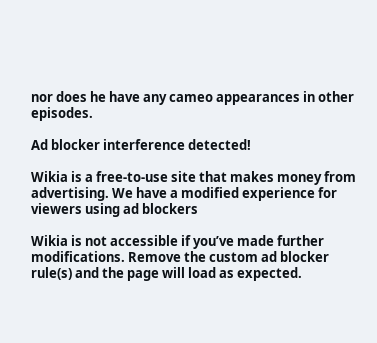nor does he have any cameo appearances in other episodes.

Ad blocker interference detected!

Wikia is a free-to-use site that makes money from advertising. We have a modified experience for viewers using ad blockers

Wikia is not accessible if you’ve made further modifications. Remove the custom ad blocker rule(s) and the page will load as expected.